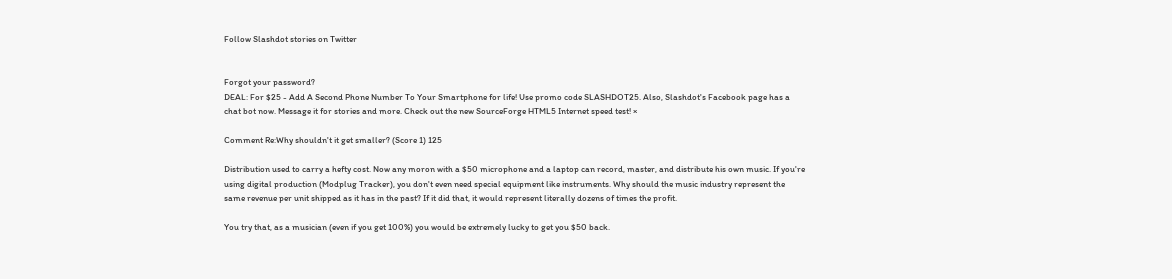Follow Slashdot stories on Twitter


Forgot your password?
DEAL: For $25 - Add A Second Phone Number To Your Smartphone for life! Use promo code SLASHDOT25. Also, Slashdot's Facebook page has a chat bot now. Message it for stories and more. Check out the new SourceForge HTML5 Internet speed test! ×

Comment Re:Why shouldn't it get smaller? (Score 1) 125

Distribution used to carry a hefty cost. Now any moron with a $50 microphone and a laptop can record, master, and distribute his own music. If you're using digital production (Modplug Tracker), you don't even need special equipment like instruments. Why should the music industry represent the same revenue per unit shipped as it has in the past? If it did that, it would represent literally dozens of times the profit.

You try that, as a musician (even if you get 100%) you would be extremely lucky to get you $50 back.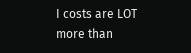I costs are LOT more than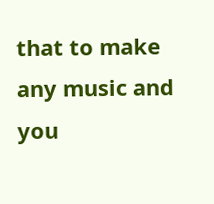that to make any music and you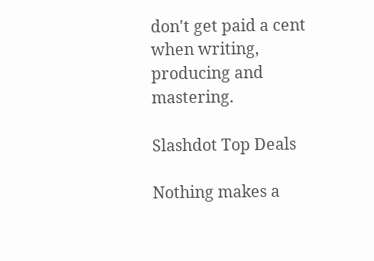don't get paid a cent when writing, producing and mastering.

Slashdot Top Deals

Nothing makes a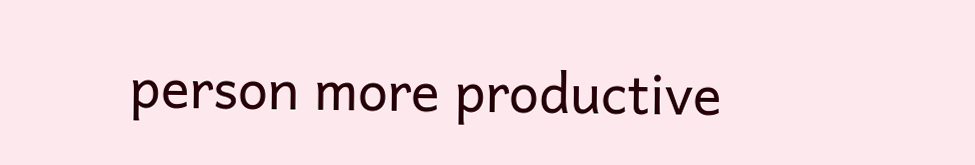person more productive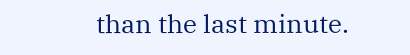than the last minute.